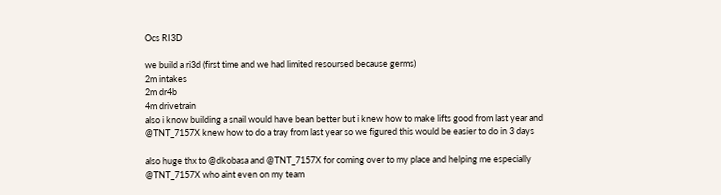Ocs RI3D

we build a ri3d (first time and we had limited resoursed because germs)
2m intakes
2m dr4b
4m drivetrain
also i know building a snail would have bean better but i knew how to make lifts good from last year and @TNT_7157X knew how to do a tray from last year so we figured this would be easier to do in 3 days

also huge thx to @dkobasa and @TNT_7157X for coming over to my place and helping me especially @TNT_7157X who aint even on my team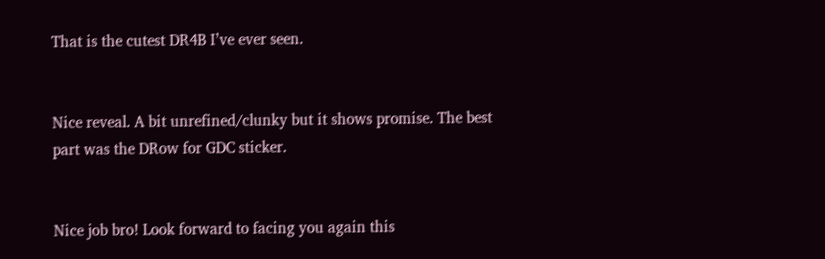That is the cutest DR4B I’ve ever seen.


Nice reveal. A bit unrefined/clunky but it shows promise. The best part was the DRow for GDC sticker.


Nice job bro! Look forward to facing you again this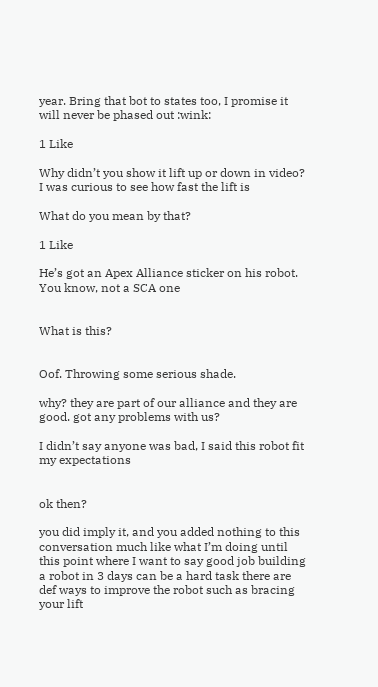year. Bring that bot to states too, I promise it will never be phased out :wink:

1 Like

Why didn’t you show it lift up or down in video? I was curious to see how fast the lift is

What do you mean by that?

1 Like

He’s got an Apex Alliance sticker on his robot. You know, not a SCA one


What is this?


Oof. Throwing some serious shade.

why? they are part of our alliance and they are good. got any problems with us?

I didn’t say anyone was bad, I said this robot fit my expectations


ok then?

you did imply it, and you added nothing to this conversation much like what I’m doing until this point where I want to say good job building a robot in 3 days can be a hard task there are def ways to improve the robot such as bracing your lift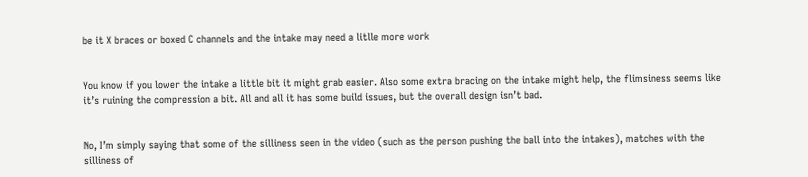be it X braces or boxed C channels and the intake may need a litlle more work


You know if you lower the intake a little bit it might grab easier. Also some extra bracing on the intake might help, the flimsiness seems like it’s ruining the compression a bit. All and all it has some build issues, but the overall design isn’t bad.


No, I’m simply saying that some of the silliness seen in the video (such as the person pushing the ball into the intakes), matches with the silliness of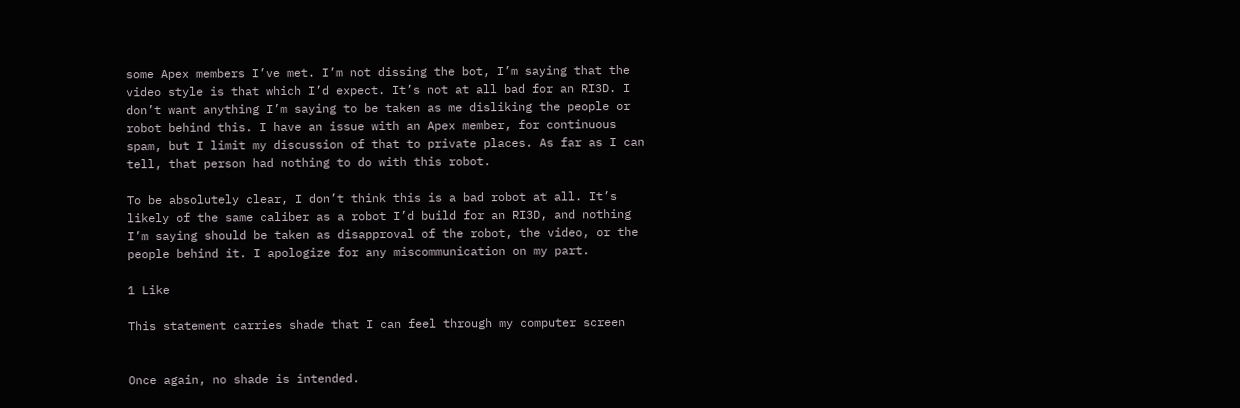some Apex members I’ve met. I’m not dissing the bot, I’m saying that the video style is that which I’d expect. It’s not at all bad for an RI3D. I don’t want anything I’m saying to be taken as me disliking the people or robot behind this. I have an issue with an Apex member, for continuous spam, but I limit my discussion of that to private places. As far as I can tell, that person had nothing to do with this robot.

To be absolutely clear, I don’t think this is a bad robot at all. It’s likely of the same caliber as a robot I’d build for an RI3D, and nothing I’m saying should be taken as disapproval of the robot, the video, or the people behind it. I apologize for any miscommunication on my part.

1 Like

This statement carries shade that I can feel through my computer screen


Once again, no shade is intended.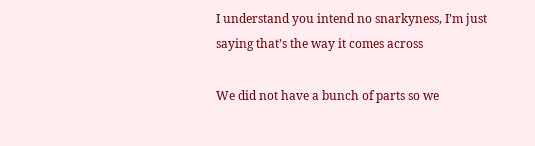I understand you intend no snarkyness, I’m just saying that’s the way it comes across

We did not have a bunch of parts so we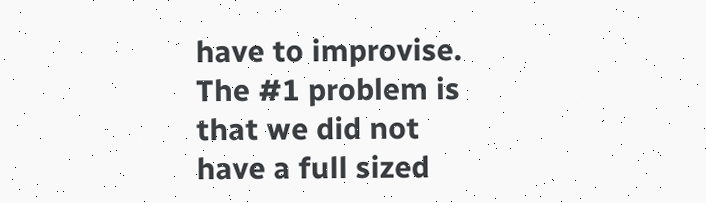have to improvise. The #1 problem is that we did not have a full sized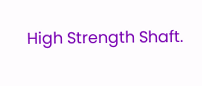High Strength Shaft.